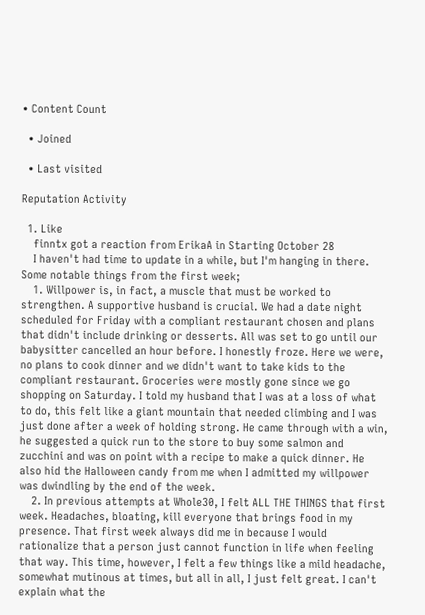• Content Count

  • Joined

  • Last visited

Reputation Activity

  1. Like
    finntx got a reaction from ErikaA in Starting October 28
    I haven't had time to update in a while, but I'm hanging in there. Some notable things from the first week;
    1. Willpower is, in fact, a muscle that must be worked to strengthen. A supportive husband is crucial. We had a date night scheduled for Friday with a compliant restaurant chosen and plans that didn't include drinking or desserts. All was set to go until our babysitter cancelled an hour before. I honestly froze. Here we were, no plans to cook dinner and we didn't want to take kids to the compliant restaurant. Groceries were mostly gone since we go shopping on Saturday. I told my husband that I was at a loss of what to do, this felt like a giant mountain that needed climbing and I was just done after a week of holding strong. He came through with a win, he suggested a quick run to the store to buy some salmon and zucchini and was on point with a recipe to make a quick dinner. He also hid the Halloween candy from me when I admitted my willpower was dwindling by the end of the week.
    2. In previous attempts at Whole30, I felt ALL THE THINGS that first week. Headaches, bloating, kill everyone that brings food in my presence. That first week always did me in because I would rationalize that a person just cannot function in life when feeling that way. This time, however, I felt a few things like a mild headache, somewhat mutinous at times, but all in all, I just felt great. I can't explain what the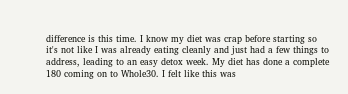difference is this time. I know my diet was crap before starting so it's not like I was already eating cleanly and just had a few things to address, leading to an easy detox week. My diet has done a complete 180 coming on to Whole30. I felt like this was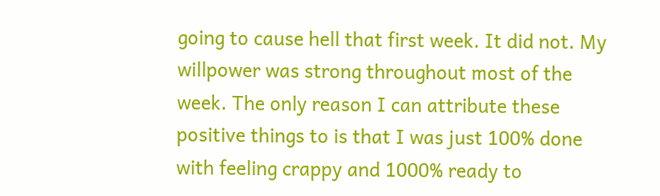going to cause hell that first week. It did not. My willpower was strong throughout most of the week. The only reason I can attribute these positive things to is that I was just 100% done with feeling crappy and 1000% ready to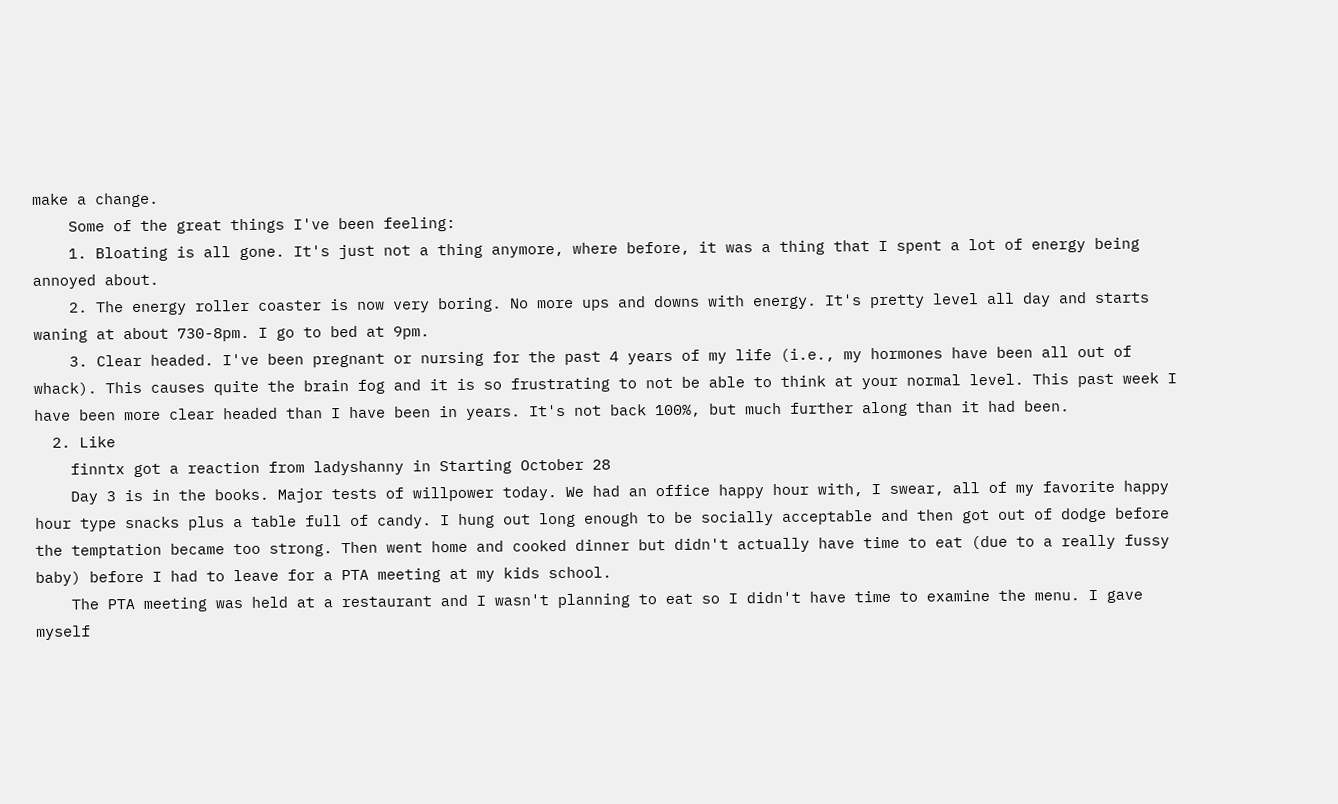make a change.
    Some of the great things I've been feeling:
    1. Bloating is all gone. It's just not a thing anymore, where before, it was a thing that I spent a lot of energy being annoyed about.
    2. The energy roller coaster is now very boring. No more ups and downs with energy. It's pretty level all day and starts waning at about 730-8pm. I go to bed at 9pm.
    3. Clear headed. I've been pregnant or nursing for the past 4 years of my life (i.e., my hormones have been all out of whack). This causes quite the brain fog and it is so frustrating to not be able to think at your normal level. This past week I have been more clear headed than I have been in years. It's not back 100%, but much further along than it had been.
  2. Like
    finntx got a reaction from ladyshanny in Starting October 28
    Day 3 is in the books. Major tests of willpower today. We had an office happy hour with, I swear, all of my favorite happy hour type snacks plus a table full of candy. I hung out long enough to be socially acceptable and then got out of dodge before the temptation became too strong. Then went home and cooked dinner but didn't actually have time to eat (due to a really fussy baby) before I had to leave for a PTA meeting at my kids school.
    The PTA meeting was held at a restaurant and I wasn't planning to eat so I didn't have time to examine the menu. I gave myself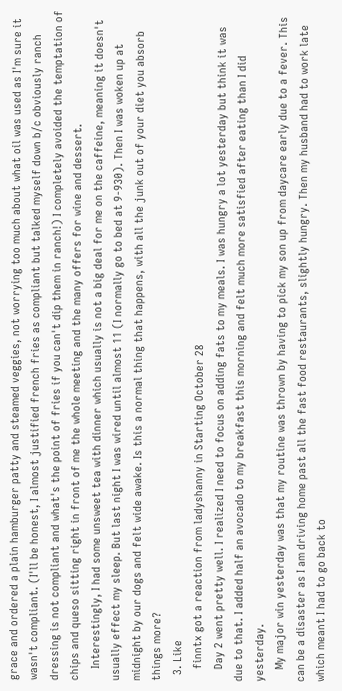grace and ordered a plain hamburger patty and steamed veggies, not worrying too much about what oil was used as I'm sure it wasn't compliant. (I'll be honest, I almost justified french fries as compliant but talked myself down b/c obviously ranch dressing is not compliant and what's the point of fries if you can't dip them in ranch!) I completely avoided the temptation of chips and queso sitting right in front of me the whole meeting and the many offers for wine and dessert.
    Interestingly, I had some unsweet tea with dinner which usually is not a big deal for me on the caffeine, meaning it doesn't usually effect my sleep. But last night I was wired until almost 11 (I normally go to bed at 9-930). Then I was woken up at midnight by our dogs and felt wide awake. Is this a normal thing that happens, with all the junk out of your diet you absorb things more?
  3. Like
    finntx got a reaction from ladyshanny in Starting October 28
    Day 2 went pretty well. I realized I need to focus on adding fats to my meals. I was hungry a lot yesterday but think it was due to that. I added half an avocado to my breakfast this morning and felt much more satisfied after eating than I did yesterday.
    My major win yesterday was that my routine was thrown by having to pick my son up from daycare early due to a fever. This can be a disaster as I am driving home past all the fast food restaurants, slightly hungry. Then my husband had to work late which meant I had to go back to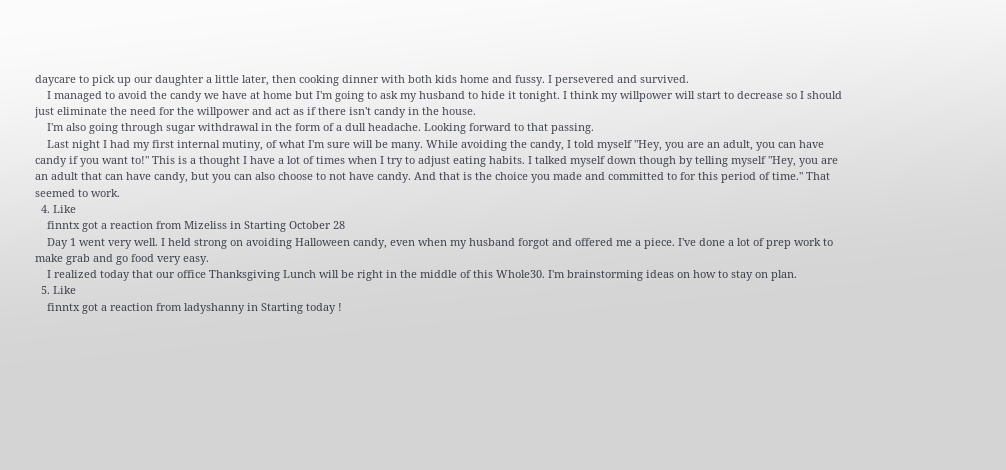daycare to pick up our daughter a little later, then cooking dinner with both kids home and fussy. I persevered and survived.
    I managed to avoid the candy we have at home but I'm going to ask my husband to hide it tonight. I think my willpower will start to decrease so I should just eliminate the need for the willpower and act as if there isn't candy in the house.
    I'm also going through sugar withdrawal in the form of a dull headache. Looking forward to that passing.
    Last night I had my first internal mutiny, of what I'm sure will be many. While avoiding the candy, I told myself "Hey, you are an adult, you can have candy if you want to!" This is a thought I have a lot of times when I try to adjust eating habits. I talked myself down though by telling myself "Hey, you are an adult that can have candy, but you can also choose to not have candy. And that is the choice you made and committed to for this period of time." That seemed to work.
  4. Like
    finntx got a reaction from Mizeliss in Starting October 28
    Day 1 went very well. I held strong on avoiding Halloween candy, even when my husband forgot and offered me a piece. I've done a lot of prep work to make grab and go food very easy.
    I realized today that our office Thanksgiving Lunch will be right in the middle of this Whole30. I'm brainstorming ideas on how to stay on plan.
  5. Like
    finntx got a reaction from ladyshanny in Starting today !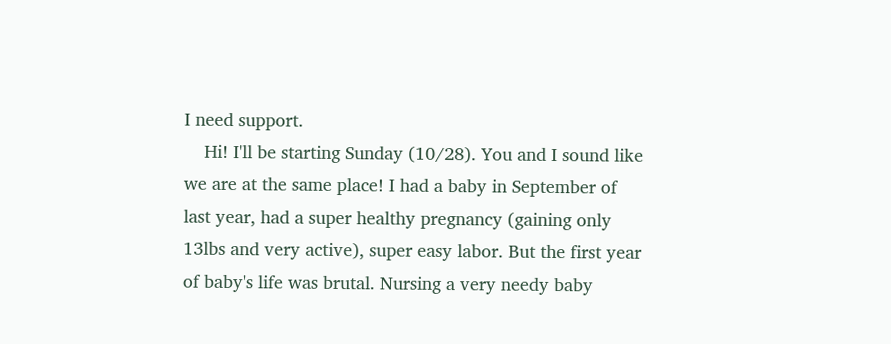I need support.
    Hi! I'll be starting Sunday (10/28). You and I sound like we are at the same place! I had a baby in September of last year, had a super healthy pregnancy (gaining only 13lbs and very active), super easy labor. But the first year of baby's life was brutal. Nursing a very needy baby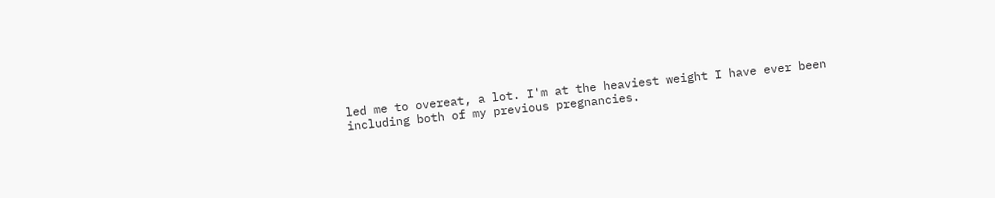led me to overeat, a lot. I'm at the heaviest weight I have ever been including both of my previous pregnancies.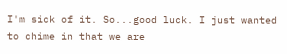I'm sick of it. So...good luck. I just wanted to chime in that we are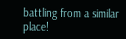battling from a similar place!